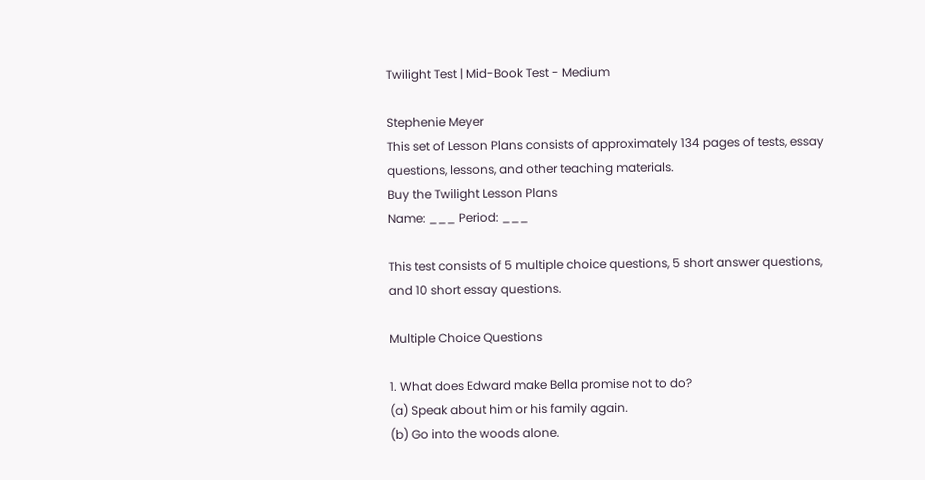Twilight Test | Mid-Book Test - Medium

Stephenie Meyer
This set of Lesson Plans consists of approximately 134 pages of tests, essay questions, lessons, and other teaching materials.
Buy the Twilight Lesson Plans
Name: ___ Period: ___

This test consists of 5 multiple choice questions, 5 short answer questions, and 10 short essay questions.

Multiple Choice Questions

1. What does Edward make Bella promise not to do?
(a) Speak about him or his family again.
(b) Go into the woods alone.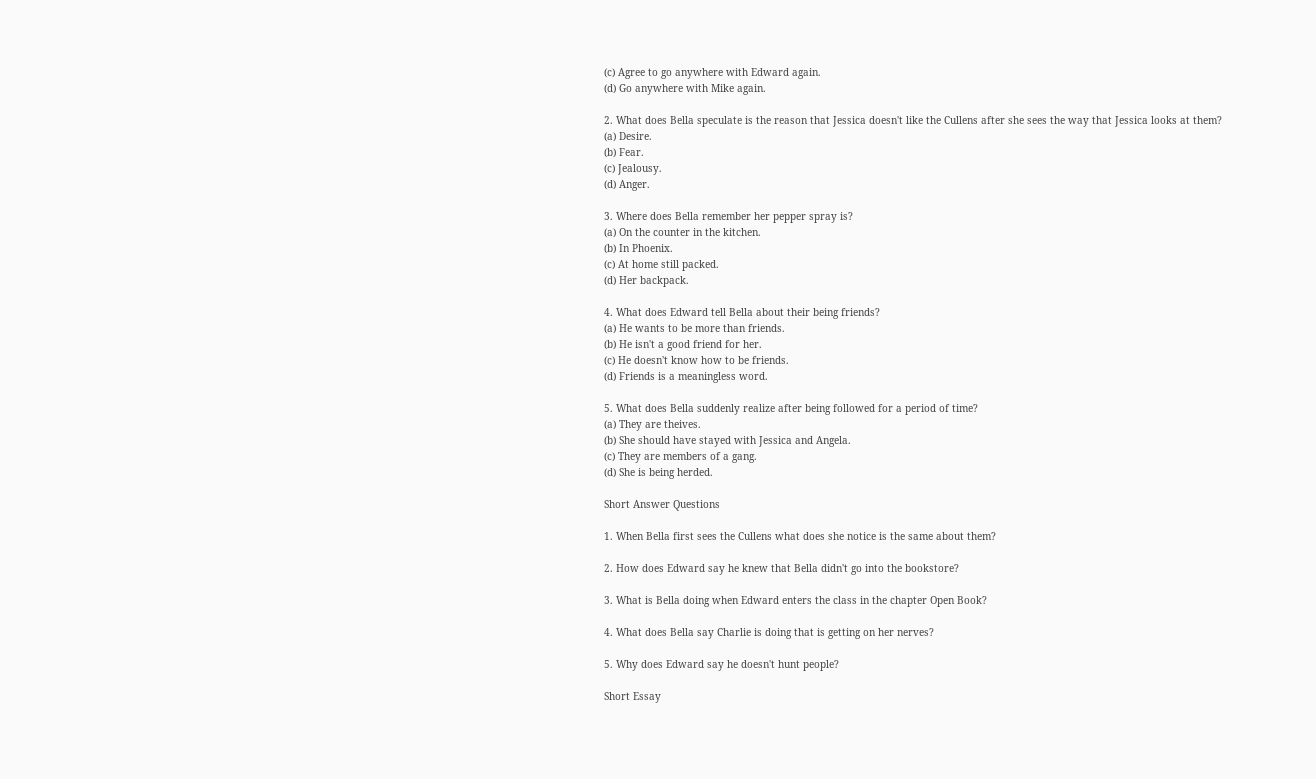(c) Agree to go anywhere with Edward again.
(d) Go anywhere with Mike again.

2. What does Bella speculate is the reason that Jessica doesn't like the Cullens after she sees the way that Jessica looks at them?
(a) Desire.
(b) Fear.
(c) Jealousy.
(d) Anger.

3. Where does Bella remember her pepper spray is?
(a) On the counter in the kitchen.
(b) In Phoenix.
(c) At home still packed.
(d) Her backpack.

4. What does Edward tell Bella about their being friends?
(a) He wants to be more than friends.
(b) He isn't a good friend for her.
(c) He doesn't know how to be friends.
(d) Friends is a meaningless word.

5. What does Bella suddenly realize after being followed for a period of time?
(a) They are theives.
(b) She should have stayed with Jessica and Angela.
(c) They are members of a gang.
(d) She is being herded.

Short Answer Questions

1. When Bella first sees the Cullens what does she notice is the same about them?

2. How does Edward say he knew that Bella didn't go into the bookstore?

3. What is Bella doing when Edward enters the class in the chapter Open Book?

4. What does Bella say Charlie is doing that is getting on her nerves?

5. Why does Edward say he doesn't hunt people?

Short Essay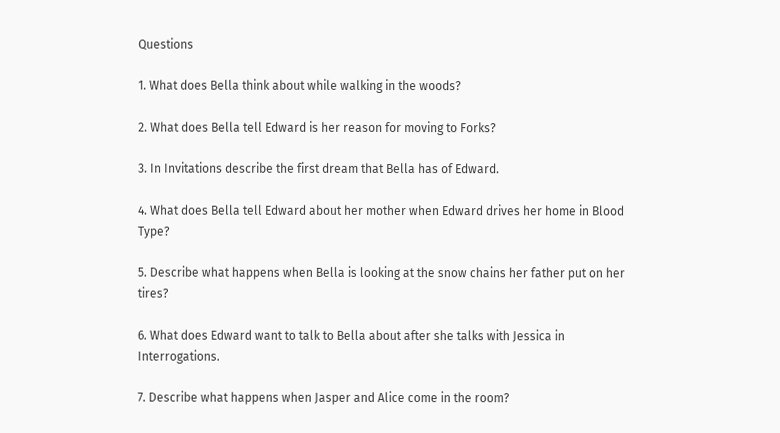Questions

1. What does Bella think about while walking in the woods?

2. What does Bella tell Edward is her reason for moving to Forks?

3. In Invitations describe the first dream that Bella has of Edward.

4. What does Bella tell Edward about her mother when Edward drives her home in Blood Type?

5. Describe what happens when Bella is looking at the snow chains her father put on her tires?

6. What does Edward want to talk to Bella about after she talks with Jessica in Interrogations.

7. Describe what happens when Jasper and Alice come in the room?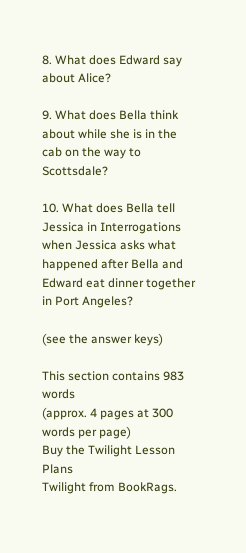8. What does Edward say about Alice?

9. What does Bella think about while she is in the cab on the way to Scottsdale?

10. What does Bella tell Jessica in Interrogations when Jessica asks what happened after Bella and Edward eat dinner together in Port Angeles?

(see the answer keys)

This section contains 983 words
(approx. 4 pages at 300 words per page)
Buy the Twilight Lesson Plans
Twilight from BookRags.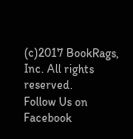(c)2017 BookRags, Inc. All rights reserved.
Follow Us on Facebook